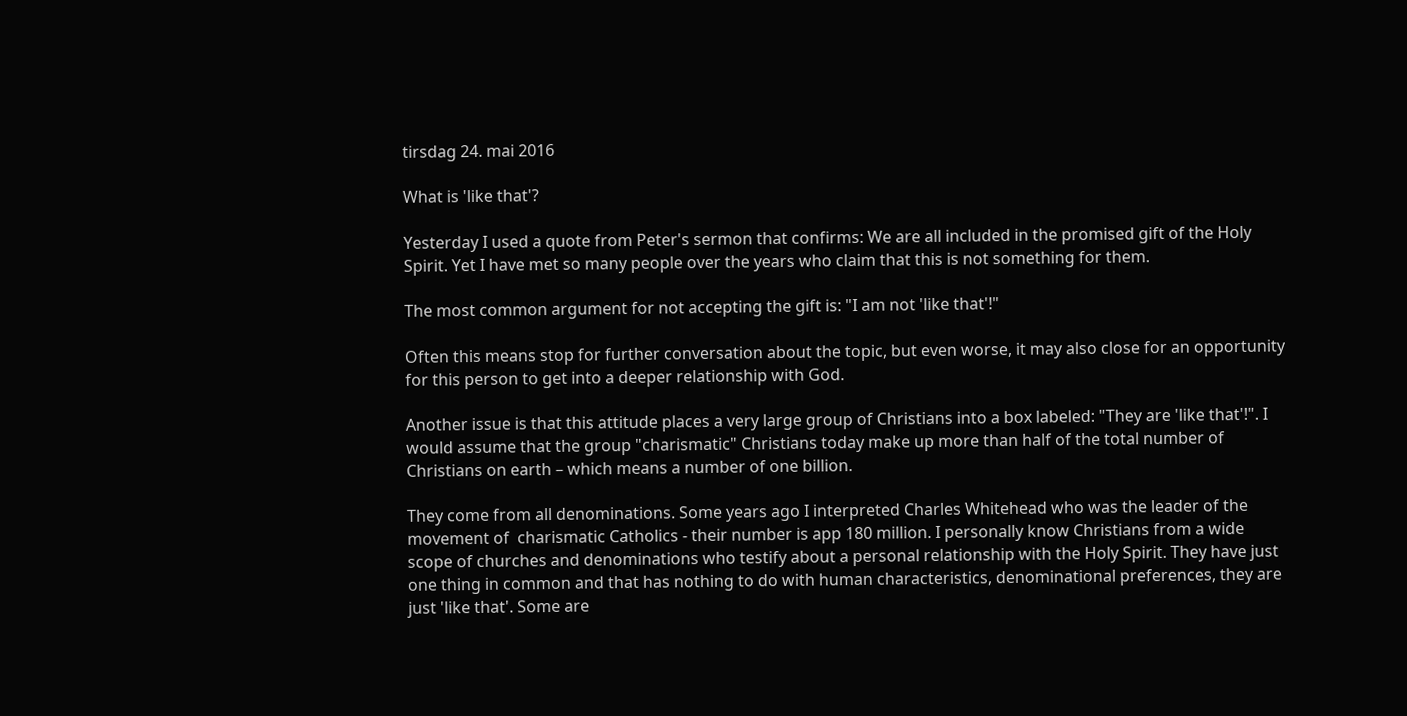tirsdag 24. mai 2016

What is 'like that'?

Yesterday I used a quote from Peter's sermon that confirms: We are all included in the promised gift of the Holy Spirit. Yet I have met so many people over the years who claim that this is not something for them.

The most common argument for not accepting the gift is: "I am not 'like that'!"

Often this means stop for further conversation about the topic, but even worse, it may also close for an opportunity for this person to get into a deeper relationship with God.

Another issue is that this attitude places a very large group of Christians into a box labeled: "They are 'like that'!". I would assume that the group "charismatic" Christians today make up more than half of the total number of Christians on earth – which means a number of one billion.

They come from all denominations. Some years ago I interpreted Charles Whitehead who was the leader of the movement of  charismatic Catholics - their number is app 180 million. I personally know Christians from a wide scope of churches and denominations who testify about a personal relationship with the Holy Spirit. They have just one thing in common and that has nothing to do with human characteristics, denominational preferences, they are just 'like that'. Some are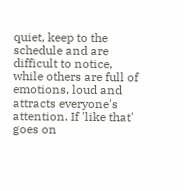quiet, keep to the schedule and are difficult to notice, while others are full of emotions, loud and attracts everyone's attention. If 'like that' goes on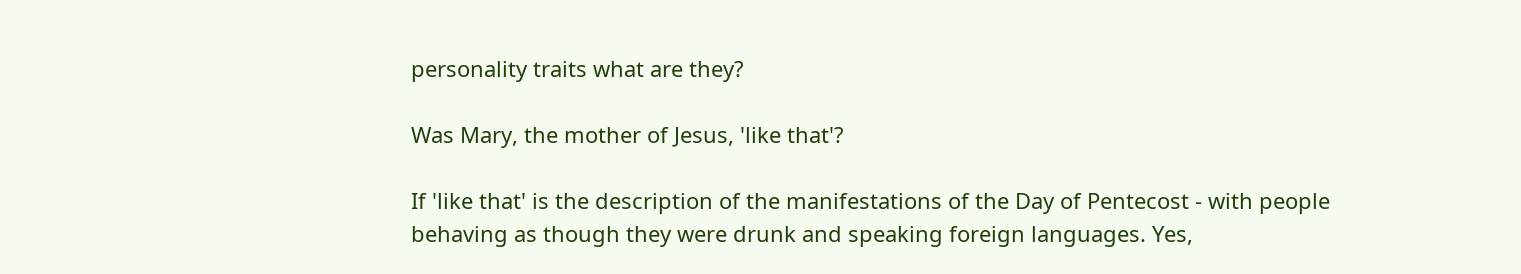personality traits what are they?

Was Mary, the mother of Jesus, 'like that'?

If 'like that' is the description of the manifestations of the Day of Pentecost - with people behaving as though they were drunk and speaking foreign languages. Yes,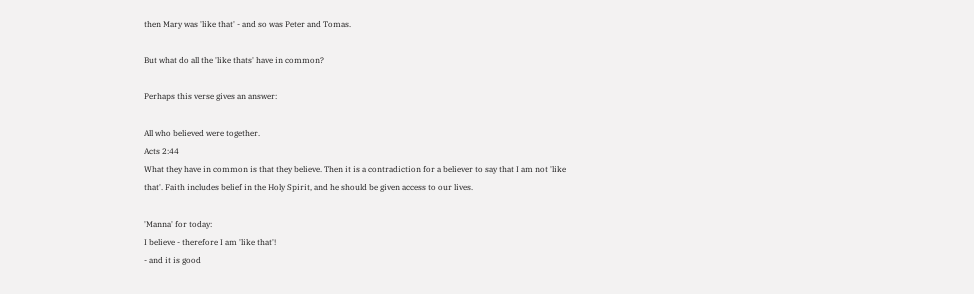then Mary was 'like that' - and so was Peter and Tomas.

But what do all the 'like thats' have in common?

Perhaps this verse gives an answer:

All who believed were together.
Acts 2:44
What they have in common is that they believe. Then it is a contradiction for a believer to say that I am not 'like that'. Faith includes belief in the Holy Spirit, and he should be given access to our lives.

'Manna' for today:
I believe - therefore I am 'like that'!
- and it is good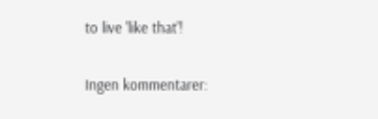to live 'like that'!

Ingen kommentarer: